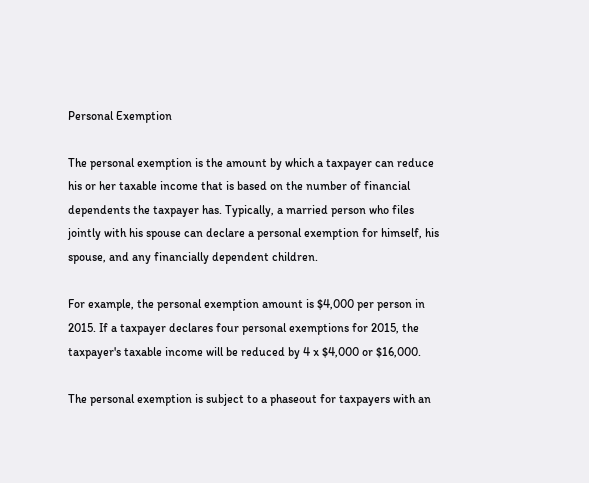Personal Exemption

The personal exemption is the amount by which a taxpayer can reduce his or her taxable income that is based on the number of financial dependents the taxpayer has. Typically, a married person who files jointly with his spouse can declare a personal exemption for himself, his spouse, and any financially dependent children.

For example, the personal exemption amount is $4,000 per person in 2015. If a taxpayer declares four personal exemptions for 2015, the taxpayer's taxable income will be reduced by 4 x $4,000 or $16,000.

The personal exemption is subject to a phaseout for taxpayers with an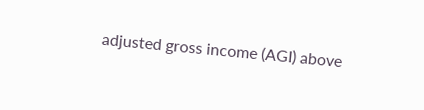adjusted gross income (AGI) above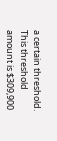a certain threshold. This threshold amount is $309,900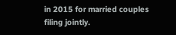in 2015 for married couples filing jointly.